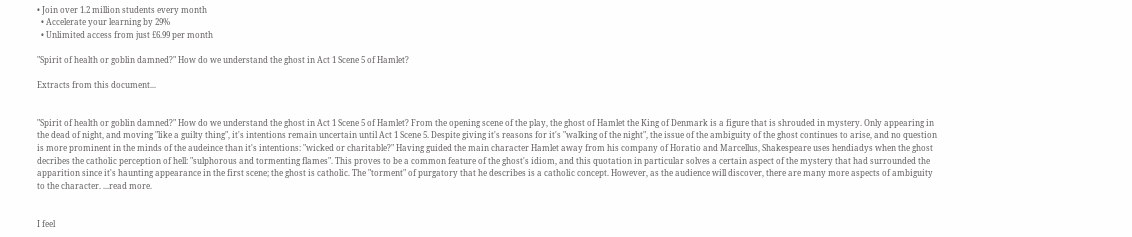• Join over 1.2 million students every month
  • Accelerate your learning by 29%
  • Unlimited access from just £6.99 per month

"Spirit of health or goblin damned?" How do we understand the ghost in Act 1 Scene 5 of Hamlet?

Extracts from this document...


"Spirit of health or goblin damned?" How do we understand the ghost in Act 1 Scene 5 of Hamlet? From the opening scene of the play, the ghost of Hamlet the King of Denmark is a figure that is shrouded in mystery. Only appearing in the dead of night, and moving "like a guilty thing", it's intentions remain uncertain until Act 1 Scene 5. Despite giving it's reasons for it's "walking of the night", the issue of the ambiguity of the ghost continues to arise, and no question is more prominent in the minds of the audeince than it's intentions: "wicked or charitable?" Having guided the main character Hamlet away from his company of Horatio and Marcellus, Shakespeare uses hendiadys when the ghost decribes the catholic perception of hell: "sulphorous and tormenting flames". This proves to be a common feature of the ghost's idiom, and this quotation in particular solves a certain aspect of the mystery that had surrounded the apparition since it's haunting appearance in the first scene; the ghost is catholic. The "torment" of purgatory that he describes is a catholic concept. However, as the audience will discover, there are many more aspects of ambiguity to the character. ...read more.


I feel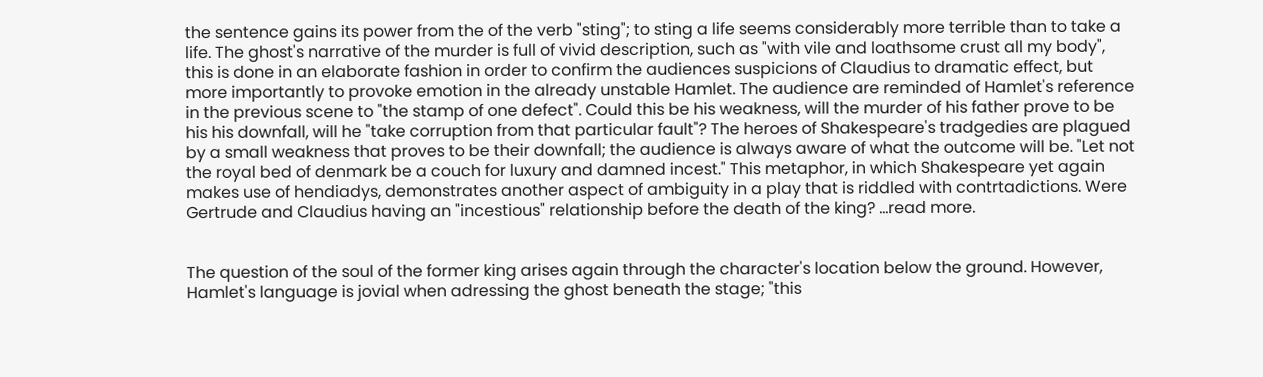the sentence gains its power from the of the verb "sting"; to sting a life seems considerably more terrible than to take a life. The ghost's narrative of the murder is full of vivid description, such as "with vile and loathsome crust all my body", this is done in an elaborate fashion in order to confirm the audiences suspicions of Claudius to dramatic effect, but more importantly to provoke emotion in the already unstable Hamlet. The audience are reminded of Hamlet's reference in the previous scene to "the stamp of one defect". Could this be his weakness, will the murder of his father prove to be his his downfall, will he "take corruption from that particular fault"? The heroes of Shakespeare's tradgedies are plagued by a small weakness that proves to be their downfall; the audience is always aware of what the outcome will be. "Let not the royal bed of denmark be a couch for luxury and damned incest." This metaphor, in which Shakespeare yet again makes use of hendiadys, demonstrates another aspect of ambiguity in a play that is riddled with contrtadictions. Were Gertrude and Claudius having an "incestious" relationship before the death of the king? ...read more.


The question of the soul of the former king arises again through the character's location below the ground. However, Hamlet's language is jovial when adressing the ghost beneath the stage; "this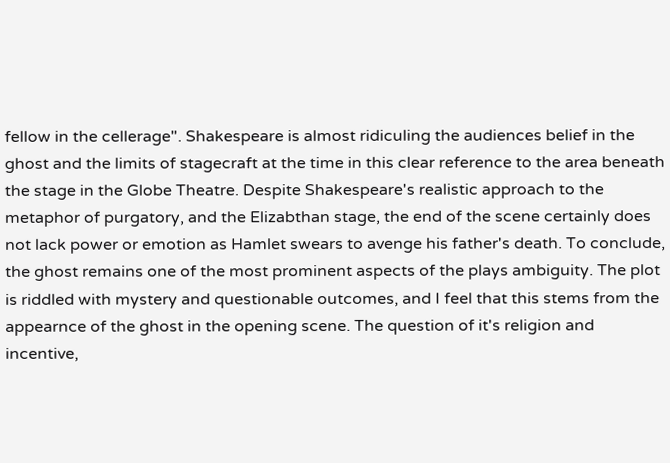fellow in the cellerage". Shakespeare is almost ridiculing the audiences belief in the ghost and the limits of stagecraft at the time in this clear reference to the area beneath the stage in the Globe Theatre. Despite Shakespeare's realistic approach to the metaphor of purgatory, and the Elizabthan stage, the end of the scene certainly does not lack power or emotion as Hamlet swears to avenge his father's death. To conclude, the ghost remains one of the most prominent aspects of the plays ambiguity. The plot is riddled with mystery and questionable outcomes, and I feel that this stems from the appearnce of the ghost in the opening scene. The question of it's religion and incentive,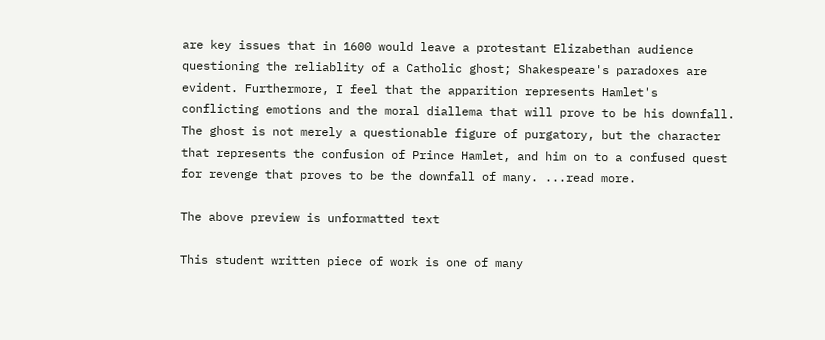are key issues that in 1600 would leave a protestant Elizabethan audience questioning the reliablity of a Catholic ghost; Shakespeare's paradoxes are evident. Furthermore, I feel that the apparition represents Hamlet's conflicting emotions and the moral diallema that will prove to be his downfall. The ghost is not merely a questionable figure of purgatory, but the character that represents the confusion of Prince Hamlet, and him on to a confused quest for revenge that proves to be the downfall of many. ...read more.

The above preview is unformatted text

This student written piece of work is one of many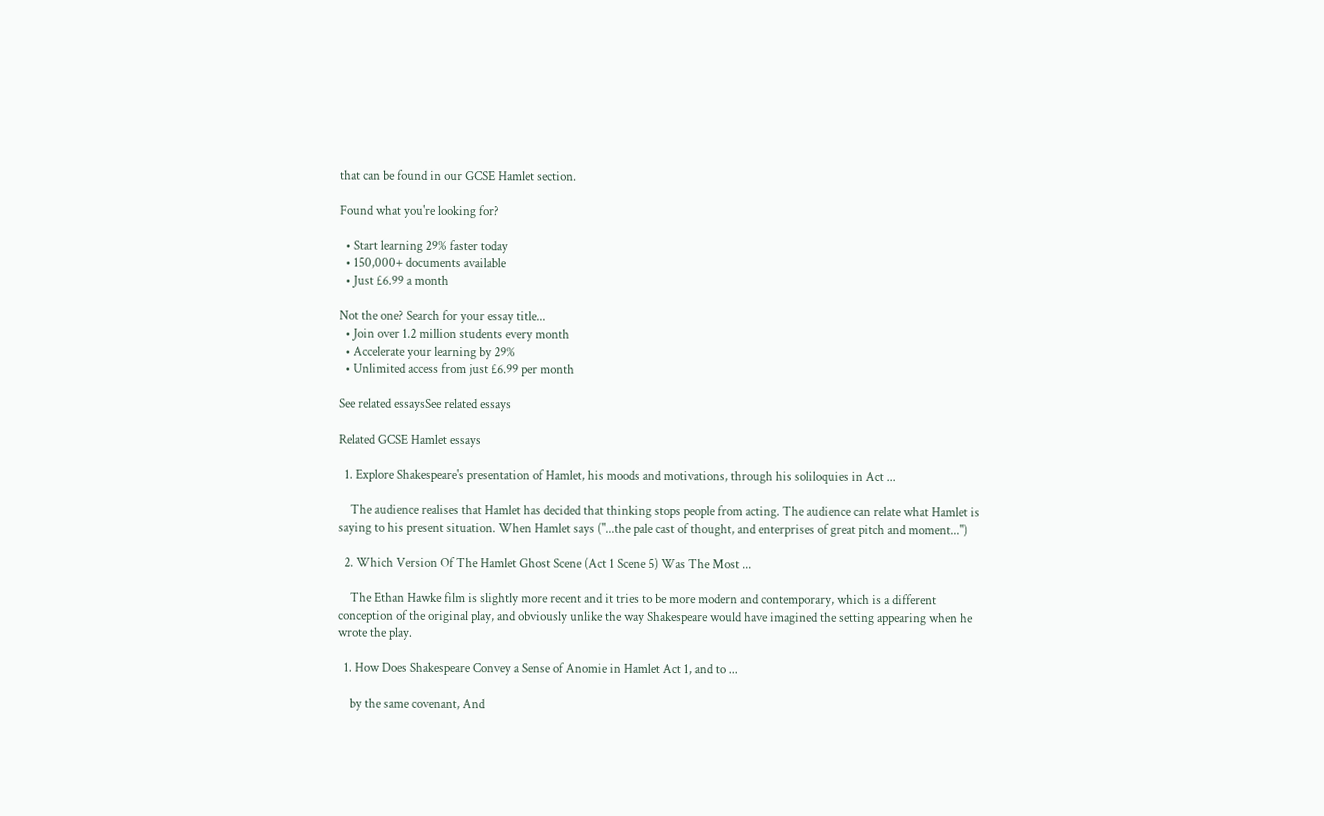that can be found in our GCSE Hamlet section.

Found what you're looking for?

  • Start learning 29% faster today
  • 150,000+ documents available
  • Just £6.99 a month

Not the one? Search for your essay title...
  • Join over 1.2 million students every month
  • Accelerate your learning by 29%
  • Unlimited access from just £6.99 per month

See related essaysSee related essays

Related GCSE Hamlet essays

  1. Explore Shakespeare's presentation of Hamlet, his moods and motivations, through his soliloquies in Act ...

    The audience realises that Hamlet has decided that thinking stops people from acting. The audience can relate what Hamlet is saying to his present situation. When Hamlet says ("...the pale cast of thought, and enterprises of great pitch and moment...")

  2. Which Version Of The Hamlet Ghost Scene (Act 1 Scene 5) Was The Most ...

    The Ethan Hawke film is slightly more recent and it tries to be more modern and contemporary, which is a different conception of the original play, and obviously unlike the way Shakespeare would have imagined the setting appearing when he wrote the play.

  1. How Does Shakespeare Convey a Sense of Anomie in Hamlet Act 1, and to ...

    by the same covenant, And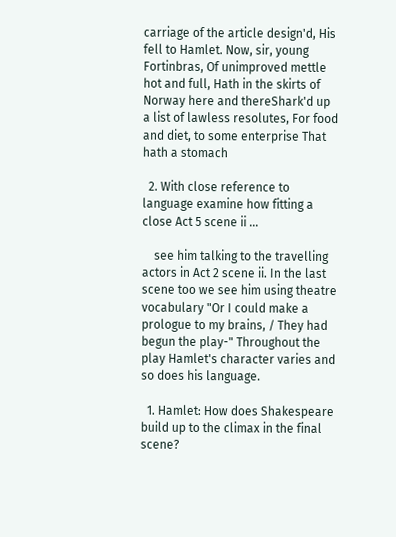carriage of the article design'd, His fell to Hamlet. Now, sir, young Fortinbras, Of unimproved mettle hot and full, Hath in the skirts of Norway here and thereShark'd up a list of lawless resolutes, For food and diet, to some enterprise That hath a stomach

  2. With close reference to language examine how fitting a close Act 5 scene ii ...

    see him talking to the travelling actors in Act 2 scene ii. In the last scene too we see him using theatre vocabulary "Or I could make a prologue to my brains, / They had begun the play-" Throughout the play Hamlet's character varies and so does his language.

  1. Hamlet: How does Shakespeare build up to the climax in the final scene?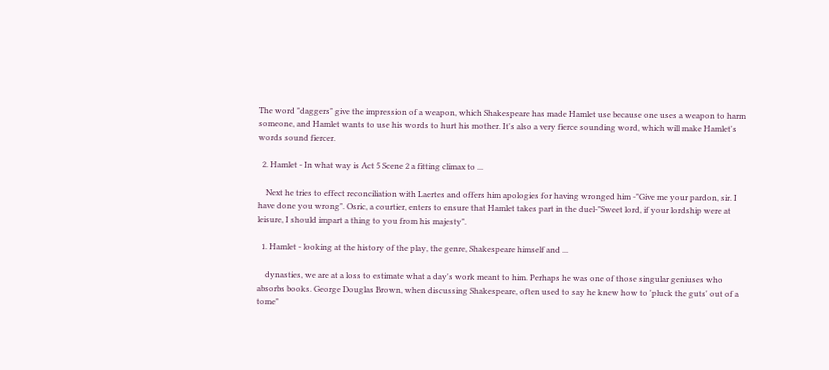The word "daggers" give the impression of a weapon, which Shakespeare has made Hamlet use because one uses a weapon to harm someone, and Hamlet wants to use his words to hurt his mother. It's also a very fierce sounding word, which will make Hamlet's words sound fiercer.

  2. Hamlet - In what way is Act 5 Scene 2 a fitting climax to ...

    Next he tries to effect reconciliation with Laertes and offers him apologies for having wronged him -"Give me your pardon, sir. I have done you wrong". Osric, a courtier, enters to ensure that Hamlet takes part in the duel-"Sweet lord, if your lordship were at leisure, I should impart a thing to you from his majesty".

  1. Hamlet - looking at the history of the play, the genre, Shakespeare himself and ...

    dynasties, we are at a loss to estimate what a day's work meant to him. Perhaps he was one of those singular geniuses who absorbs books. George Douglas Brown, when discussing Shakespeare, often used to say he knew how to 'pluck the guts' out of a tome"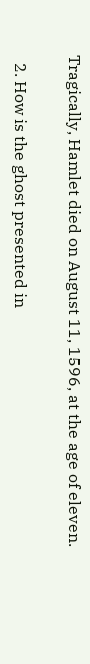Tragically, Hamlet died on August 11, 1596, at the age of eleven.

  2. How is the ghost presented in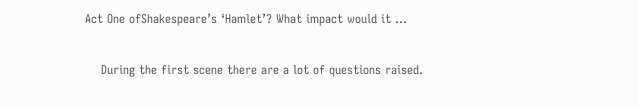Act One ofShakespeare’s ‘Hamlet’? What impact would it ...

    During the first scene there are a lot of questions raised.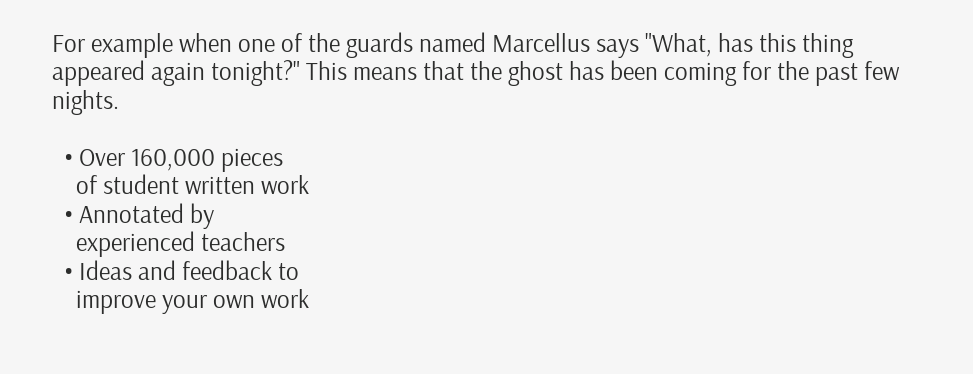For example when one of the guards named Marcellus says "What, has this thing appeared again tonight?" This means that the ghost has been coming for the past few nights.

  • Over 160,000 pieces
    of student written work
  • Annotated by
    experienced teachers
  • Ideas and feedback to
    improve your own work